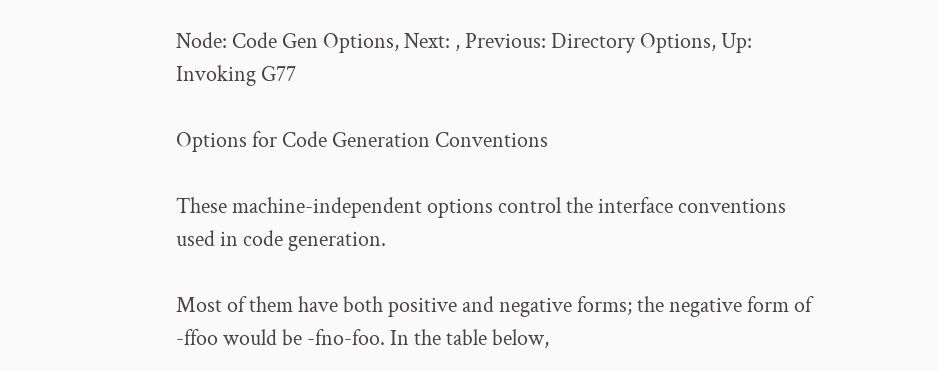Node: Code Gen Options, Next: , Previous: Directory Options, Up: Invoking G77

Options for Code Generation Conventions

These machine-independent options control the interface conventions used in code generation.

Most of them have both positive and negative forms; the negative form of -ffoo would be -fno-foo. In the table below,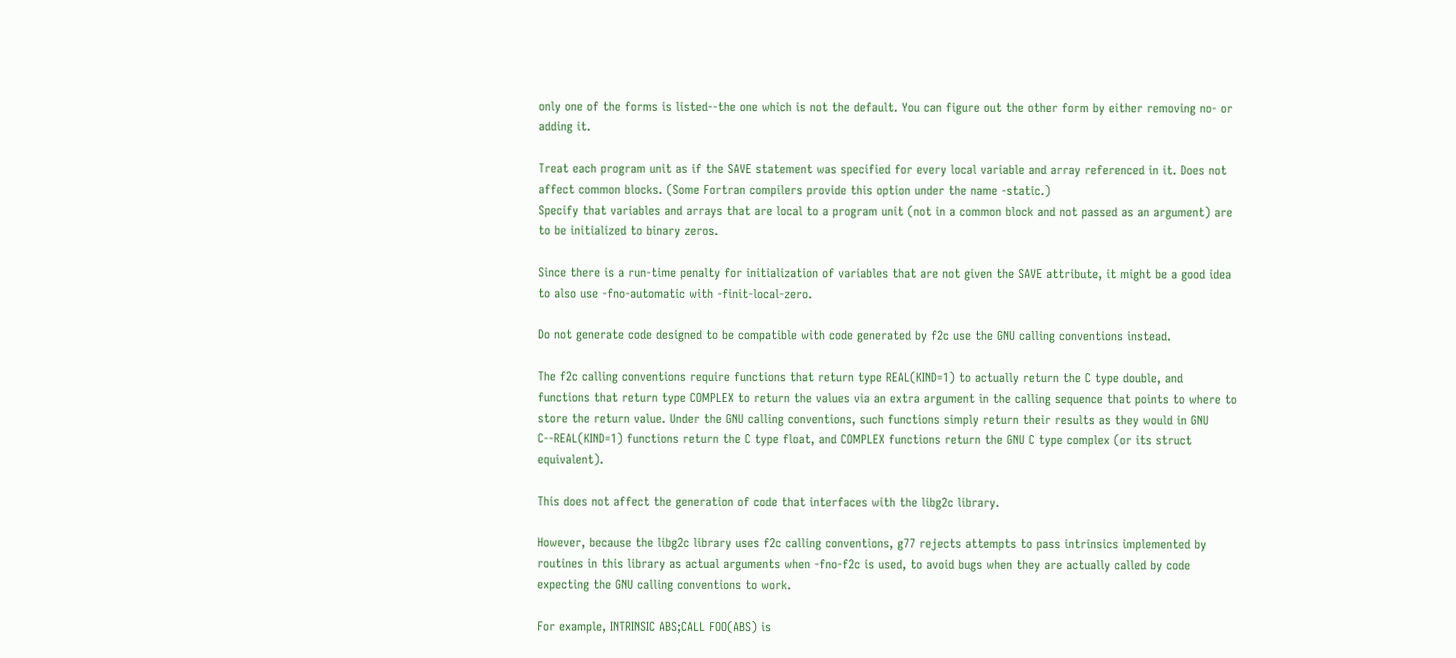only one of the forms is listed--the one which is not the default. You can figure out the other form by either removing no- or adding it.

Treat each program unit as if the SAVE statement was specified for every local variable and array referenced in it. Does not affect common blocks. (Some Fortran compilers provide this option under the name -static.)
Specify that variables and arrays that are local to a program unit (not in a common block and not passed as an argument) are to be initialized to binary zeros.

Since there is a run-time penalty for initialization of variables that are not given the SAVE attribute, it might be a good idea to also use -fno-automatic with -finit-local-zero.

Do not generate code designed to be compatible with code generated by f2c use the GNU calling conventions instead.

The f2c calling conventions require functions that return type REAL(KIND=1) to actually return the C type double, and functions that return type COMPLEX to return the values via an extra argument in the calling sequence that points to where to store the return value. Under the GNU calling conventions, such functions simply return their results as they would in GNU C--REAL(KIND=1) functions return the C type float, and COMPLEX functions return the GNU C type complex (or its struct equivalent).

This does not affect the generation of code that interfaces with the libg2c library.

However, because the libg2c library uses f2c calling conventions, g77 rejects attempts to pass intrinsics implemented by routines in this library as actual arguments when -fno-f2c is used, to avoid bugs when they are actually called by code expecting the GNU calling conventions to work.

For example, INTRINSIC ABS;CALL FOO(ABS) is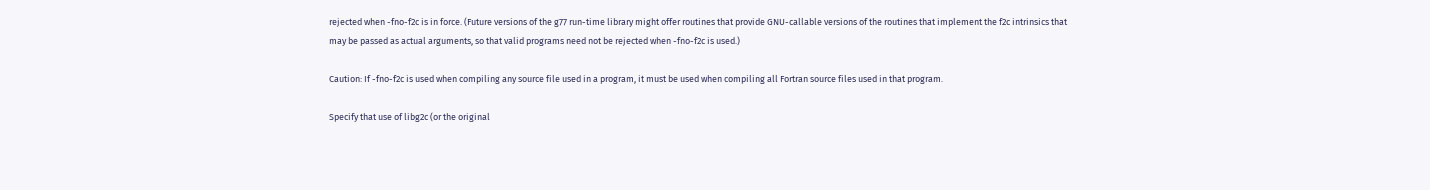rejected when -fno-f2c is in force. (Future versions of the g77 run-time library might offer routines that provide GNU-callable versions of the routines that implement the f2c intrinsics that may be passed as actual arguments, so that valid programs need not be rejected when -fno-f2c is used.)

Caution: If -fno-f2c is used when compiling any source file used in a program, it must be used when compiling all Fortran source files used in that program.

Specify that use of libg2c (or the original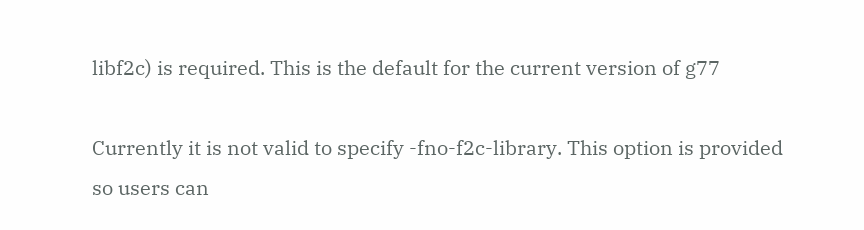libf2c) is required. This is the default for the current version of g77

Currently it is not valid to specify -fno-f2c-library. This option is provided so users can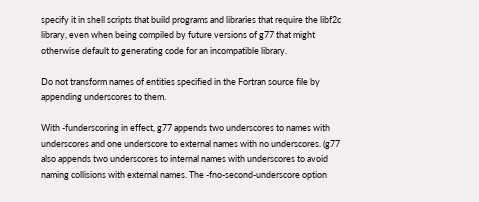specify it in shell scripts that build programs and libraries that require the libf2c library, even when being compiled by future versions of g77 that might otherwise default to generating code for an incompatible library.

Do not transform names of entities specified in the Fortran source file by appending underscores to them.

With -funderscoring in effect, g77 appends two underscores to names with underscores and one underscore to external names with no underscores. (g77 also appends two underscores to internal names with underscores to avoid naming collisions with external names. The -fno-second-underscore option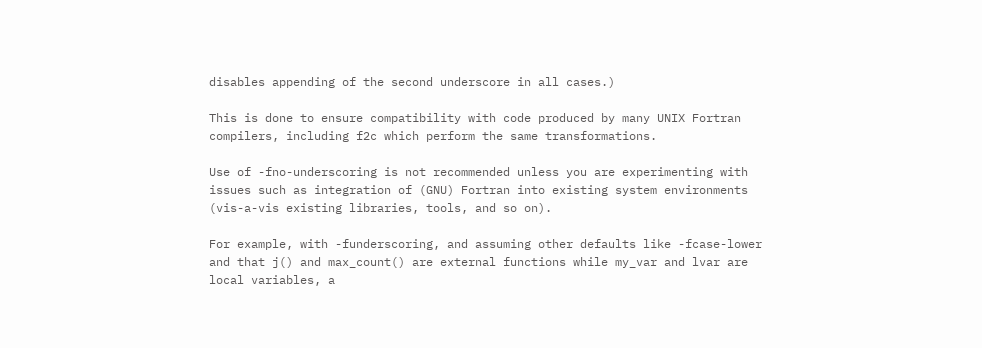disables appending of the second underscore in all cases.)

This is done to ensure compatibility with code produced by many UNIX Fortran compilers, including f2c which perform the same transformations.

Use of -fno-underscoring is not recommended unless you are experimenting with issues such as integration of (GNU) Fortran into existing system environments (vis-a-vis existing libraries, tools, and so on).

For example, with -funderscoring, and assuming other defaults like -fcase-lower and that j() and max_count() are external functions while my_var and lvar are local variables, a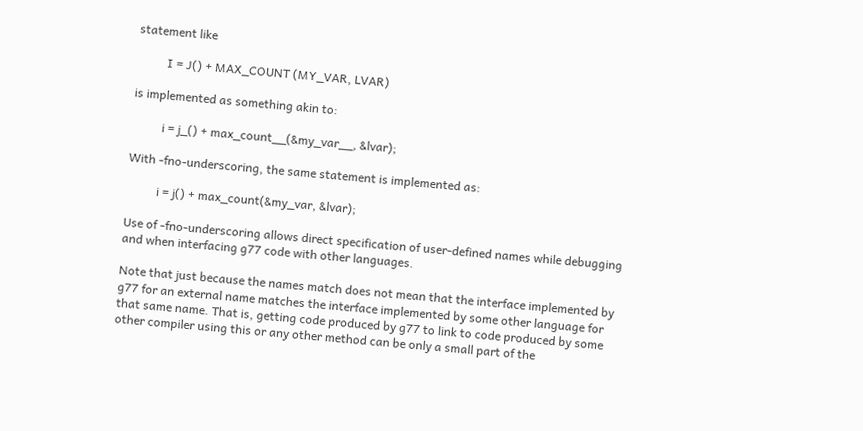statement like

          I = J() + MAX_COUNT (MY_VAR, LVAR)

is implemented as something akin to:

          i = j_() + max_count__(&my_var__, &lvar);

With -fno-underscoring, the same statement is implemented as:

          i = j() + max_count(&my_var, &lvar);

Use of -fno-underscoring allows direct specification of user-defined names while debugging and when interfacing g77 code with other languages.

Note that just because the names match does not mean that the interface implemented by g77 for an external name matches the interface implemented by some other language for that same name. That is, getting code produced by g77 to link to code produced by some other compiler using this or any other method can be only a small part of the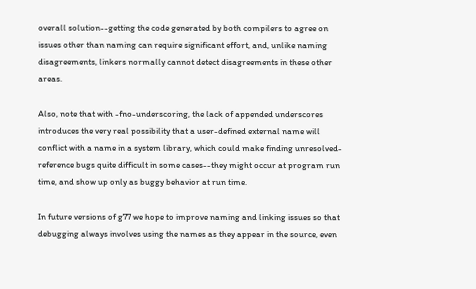overall solution--getting the code generated by both compilers to agree on issues other than naming can require significant effort, and, unlike naming disagreements, linkers normally cannot detect disagreements in these other areas.

Also, note that with -fno-underscoring, the lack of appended underscores introduces the very real possibility that a user-defined external name will conflict with a name in a system library, which could make finding unresolved-reference bugs quite difficult in some cases--they might occur at program run time, and show up only as buggy behavior at run time.

In future versions of g77 we hope to improve naming and linking issues so that debugging always involves using the names as they appear in the source, even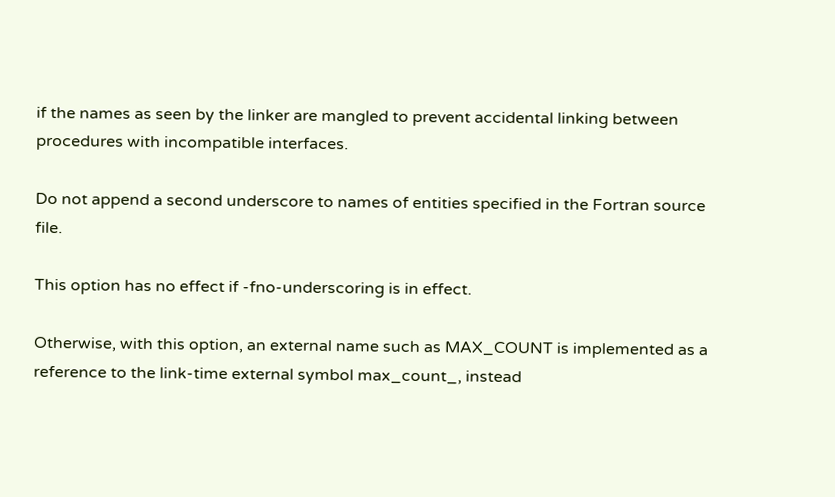if the names as seen by the linker are mangled to prevent accidental linking between procedures with incompatible interfaces.

Do not append a second underscore to names of entities specified in the Fortran source file.

This option has no effect if -fno-underscoring is in effect.

Otherwise, with this option, an external name such as MAX_COUNT is implemented as a reference to the link-time external symbol max_count_, instead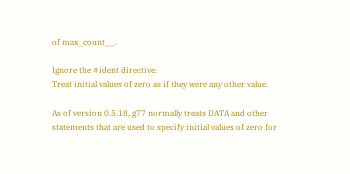of max_count__.

Ignore the #ident directive.
Treat initial values of zero as if they were any other value.

As of version 0.5.18, g77 normally treats DATA and other statements that are used to specify initial values of zero for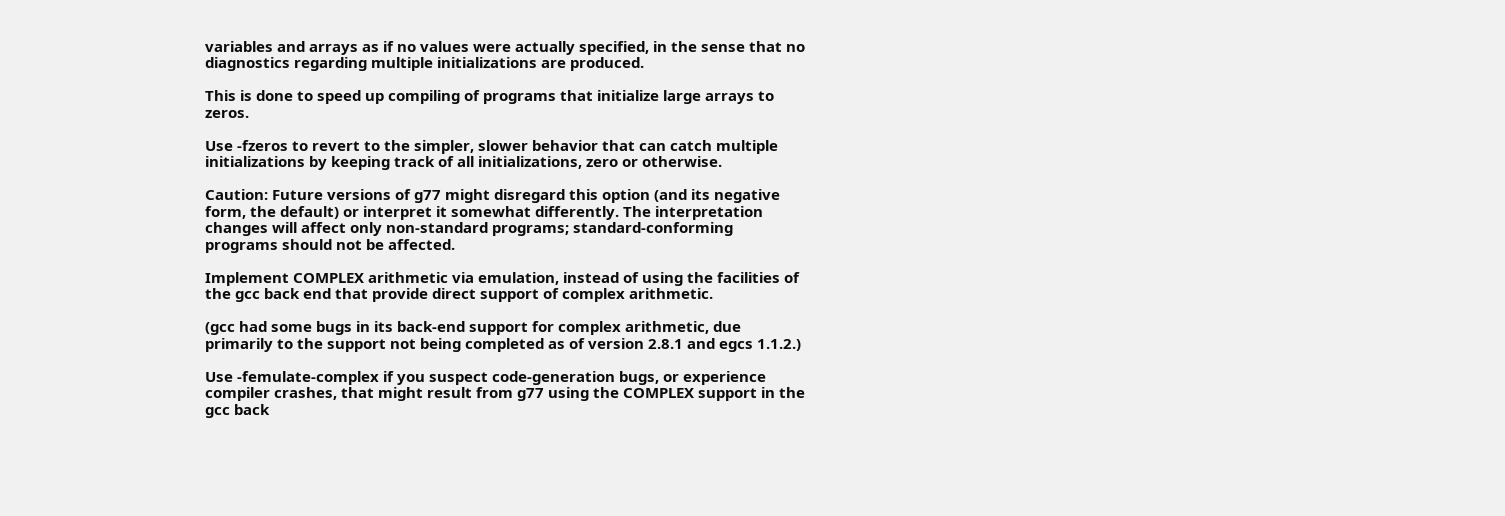variables and arrays as if no values were actually specified, in the sense that no diagnostics regarding multiple initializations are produced.

This is done to speed up compiling of programs that initialize large arrays to zeros.

Use -fzeros to revert to the simpler, slower behavior that can catch multiple initializations by keeping track of all initializations, zero or otherwise.

Caution: Future versions of g77 might disregard this option (and its negative form, the default) or interpret it somewhat differently. The interpretation changes will affect only non-standard programs; standard-conforming programs should not be affected.

Implement COMPLEX arithmetic via emulation, instead of using the facilities of the gcc back end that provide direct support of complex arithmetic.

(gcc had some bugs in its back-end support for complex arithmetic, due primarily to the support not being completed as of version 2.8.1 and egcs 1.1.2.)

Use -femulate-complex if you suspect code-generation bugs, or experience compiler crashes, that might result from g77 using the COMPLEX support in the gcc back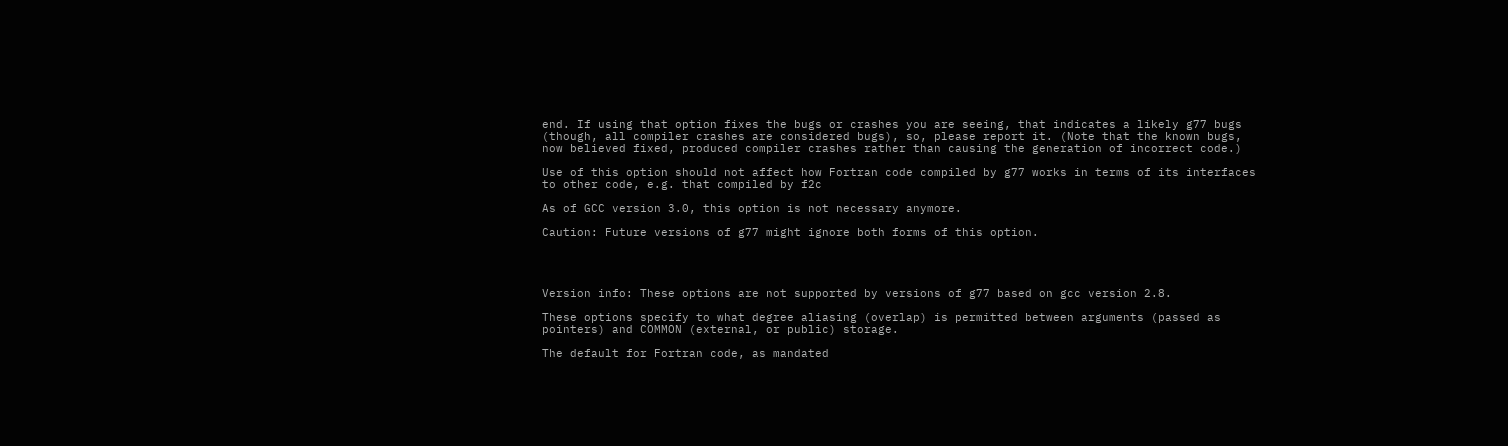end. If using that option fixes the bugs or crashes you are seeing, that indicates a likely g77 bugs (though, all compiler crashes are considered bugs), so, please report it. (Note that the known bugs, now believed fixed, produced compiler crashes rather than causing the generation of incorrect code.)

Use of this option should not affect how Fortran code compiled by g77 works in terms of its interfaces to other code, e.g. that compiled by f2c

As of GCC version 3.0, this option is not necessary anymore.

Caution: Future versions of g77 might ignore both forms of this option.




Version info: These options are not supported by versions of g77 based on gcc version 2.8.

These options specify to what degree aliasing (overlap) is permitted between arguments (passed as pointers) and COMMON (external, or public) storage.

The default for Fortran code, as mandated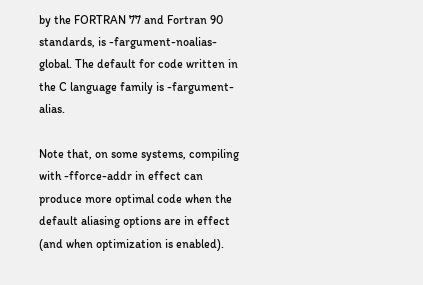by the FORTRAN 77 and Fortran 90 standards, is -fargument-noalias-global. The default for code written in the C language family is -fargument-alias.

Note that, on some systems, compiling with -fforce-addr in effect can produce more optimal code when the default aliasing options are in effect (and when optimization is enabled).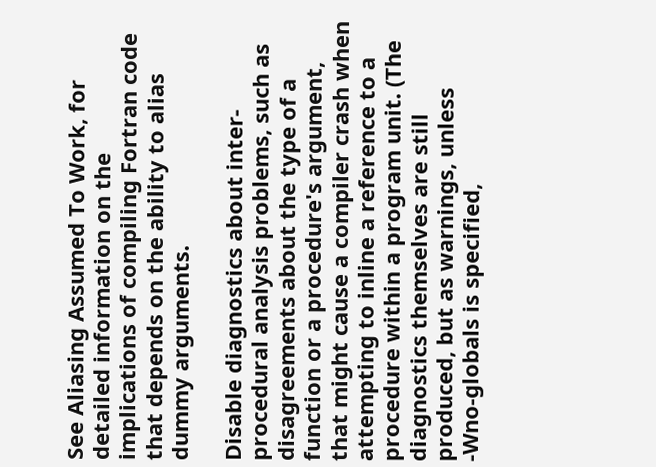See Aliasing Assumed To Work, for detailed information on the implications of compiling Fortran code that depends on the ability to alias dummy arguments.

Disable diagnostics about inter-procedural analysis problems, such as disagreements about the type of a function or a procedure's argument, that might cause a compiler crash when attempting to inline a reference to a procedure within a program unit. (The diagnostics themselves are still produced, but as warnings, unless -Wno-globals is specified,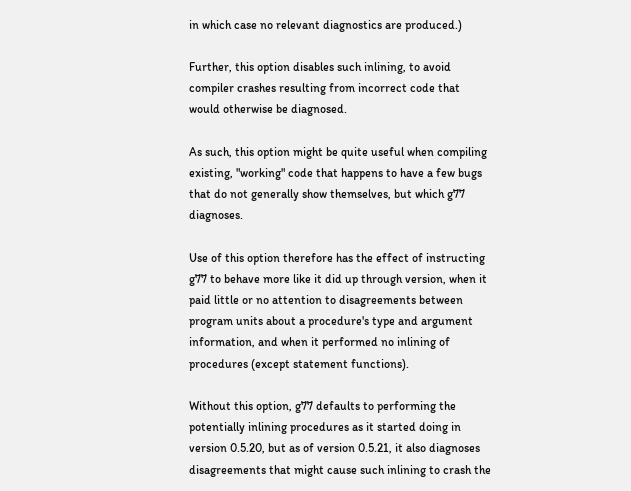in which case no relevant diagnostics are produced.)

Further, this option disables such inlining, to avoid compiler crashes resulting from incorrect code that would otherwise be diagnosed.

As such, this option might be quite useful when compiling existing, "working" code that happens to have a few bugs that do not generally show themselves, but which g77 diagnoses.

Use of this option therefore has the effect of instructing g77 to behave more like it did up through version, when it paid little or no attention to disagreements between program units about a procedure's type and argument information, and when it performed no inlining of procedures (except statement functions).

Without this option, g77 defaults to performing the potentially inlining procedures as it started doing in version 0.5.20, but as of version 0.5.21, it also diagnoses disagreements that might cause such inlining to crash the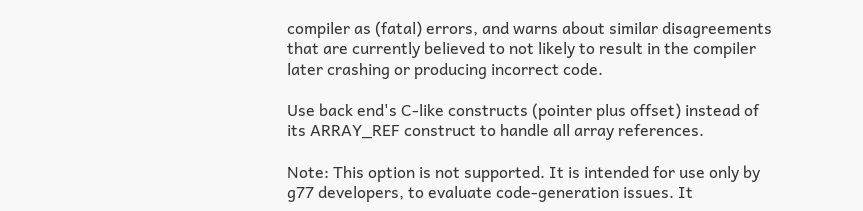compiler as (fatal) errors, and warns about similar disagreements that are currently believed to not likely to result in the compiler later crashing or producing incorrect code.

Use back end's C-like constructs (pointer plus offset) instead of its ARRAY_REF construct to handle all array references.

Note: This option is not supported. It is intended for use only by g77 developers, to evaluate code-generation issues. It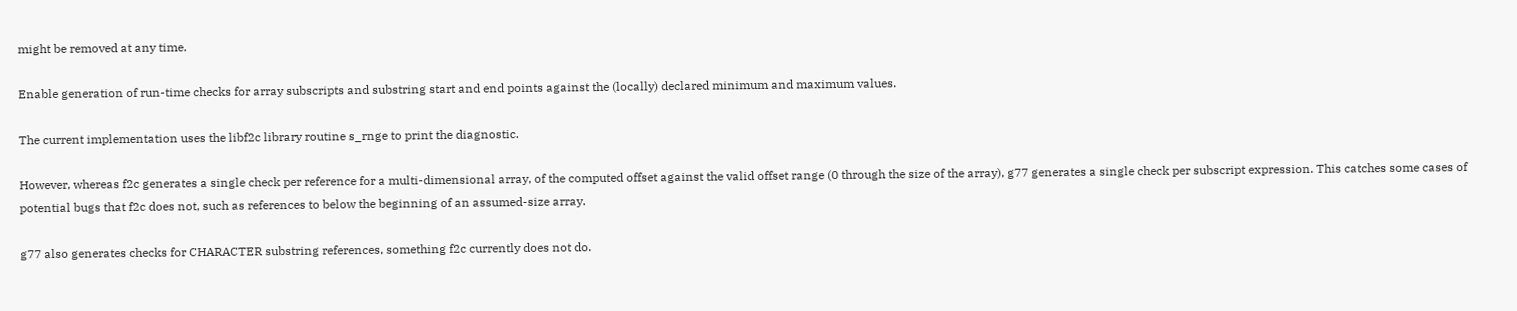might be removed at any time.

Enable generation of run-time checks for array subscripts and substring start and end points against the (locally) declared minimum and maximum values.

The current implementation uses the libf2c library routine s_rnge to print the diagnostic.

However, whereas f2c generates a single check per reference for a multi-dimensional array, of the computed offset against the valid offset range (0 through the size of the array), g77 generates a single check per subscript expression. This catches some cases of potential bugs that f2c does not, such as references to below the beginning of an assumed-size array.

g77 also generates checks for CHARACTER substring references, something f2c currently does not do.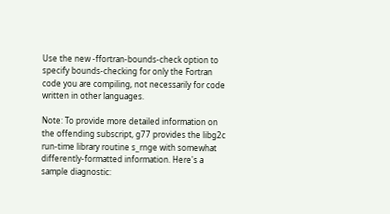Use the new -ffortran-bounds-check option to specify bounds-checking for only the Fortran code you are compiling, not necessarily for code written in other languages.

Note: To provide more detailed information on the offending subscript, g77 provides the libg2c run-time library routine s_rnge with somewhat differently-formatted information. Here's a sample diagnostic: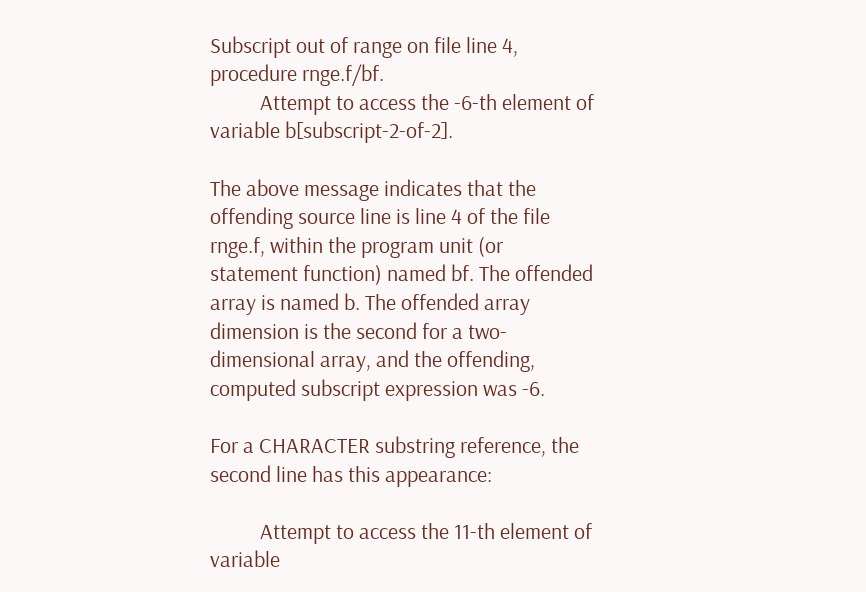Subscript out of range on file line 4, procedure rnge.f/bf.
          Attempt to access the -6-th element of variable b[subscript-2-of-2].

The above message indicates that the offending source line is line 4 of the file rnge.f, within the program unit (or statement function) named bf. The offended array is named b. The offended array dimension is the second for a two-dimensional array, and the offending, computed subscript expression was -6.

For a CHARACTER substring reference, the second line has this appearance:

          Attempt to access the 11-th element of variable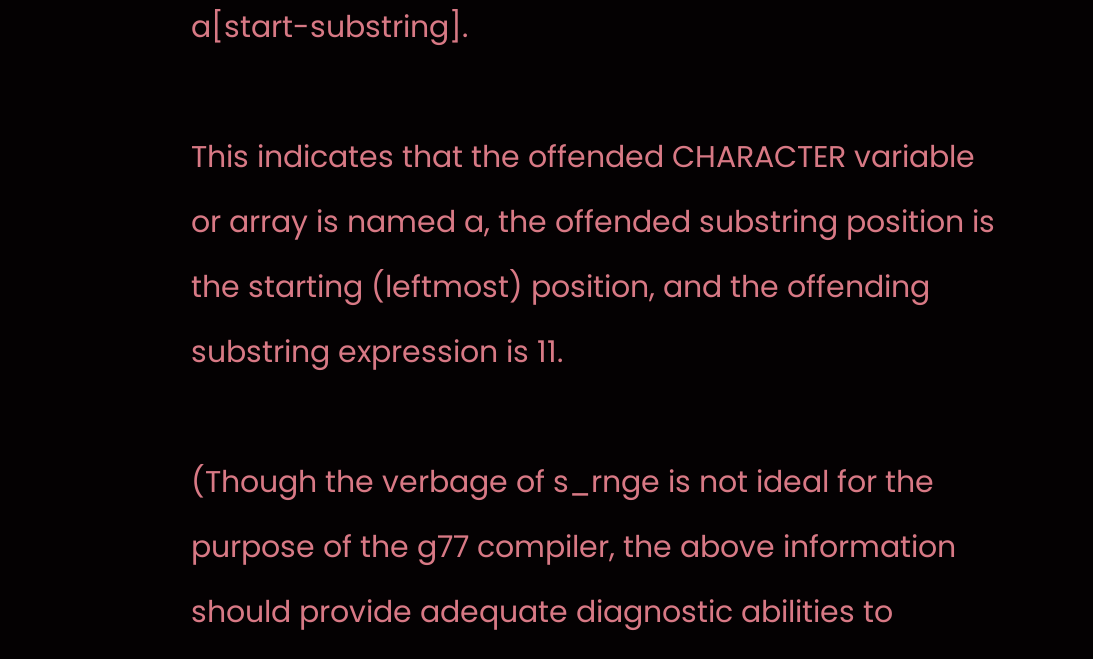a[start-substring].

This indicates that the offended CHARACTER variable or array is named a, the offended substring position is the starting (leftmost) position, and the offending substring expression is 11.

(Though the verbage of s_rnge is not ideal for the purpose of the g77 compiler, the above information should provide adequate diagnostic abilities to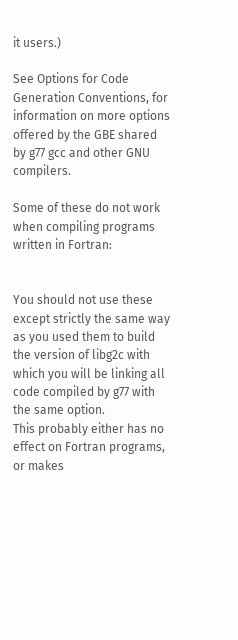it users.)

See Options for Code Generation Conventions, for information on more options offered by the GBE shared by g77 gcc and other GNU compilers.

Some of these do not work when compiling programs written in Fortran:


You should not use these except strictly the same way as you used them to build the version of libg2c with which you will be linking all code compiled by g77 with the same option.
This probably either has no effect on Fortran programs, or makes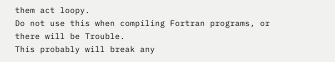them act loopy.
Do not use this when compiling Fortran programs, or there will be Trouble.
This probably will break any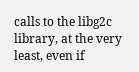calls to the libg2c library, at the very least, even if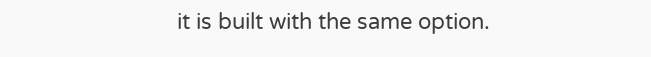it is built with the same option.